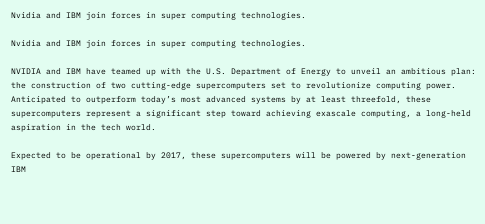Nvidia and IBM join forces in super computing technologies.

Nvidia and IBM join forces in super computing technologies.

NVIDIA and IBM have teamed up with the U.S. Department of Energy to unveil an ambitious plan: the construction of two cutting-edge supercomputers set to revolutionize computing power. Anticipated to outperform today’s most advanced systems by at least threefold, these supercomputers represent a significant step toward achieving exascale computing, a long-held aspiration in the tech world.

Expected to be operational by 2017, these supercomputers will be powered by next-generation IBM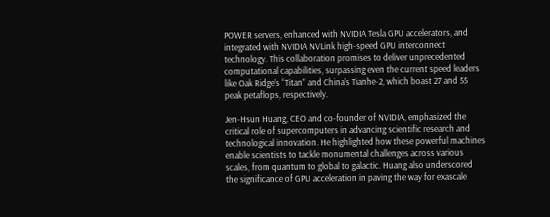POWER servers, enhanced with NVIDIA Tesla GPU accelerators, and integrated with NVIDIA NVLink high-speed GPU interconnect technology. This collaboration promises to deliver unprecedented computational capabilities, surpassing even the current speed leaders like Oak Ridge’s “Titan” and China’s Tianhe-2, which boast 27 and 55 peak petaflops, respectively.

Jen-Hsun Huang, CEO and co-founder of NVIDIA, emphasized the critical role of supercomputers in advancing scientific research and technological innovation. He highlighted how these powerful machines enable scientists to tackle monumental challenges across various scales, from quantum to global to galactic. Huang also underscored the significance of GPU acceleration in paving the way for exascale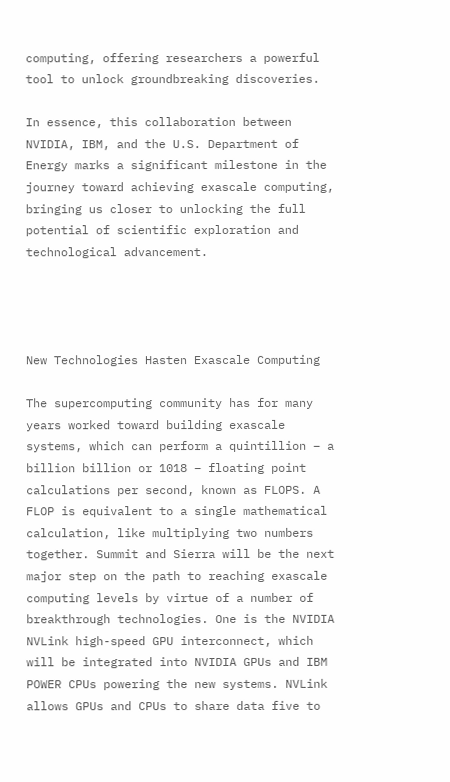computing, offering researchers a powerful tool to unlock groundbreaking discoveries.

In essence, this collaboration between NVIDIA, IBM, and the U.S. Department of Energy marks a significant milestone in the journey toward achieving exascale computing, bringing us closer to unlocking the full potential of scientific exploration and technological advancement.




New Technologies Hasten Exascale Computing

The supercomputing community has for many years worked toward building exascale systems, which can perform a quintillion – a billion billion or 1018 – floating point calculations per second, known as FLOPS. A FLOP is equivalent to a single mathematical calculation, like multiplying two numbers together. Summit and Sierra will be the next major step on the path to reaching exascale computing levels by virtue of a number of breakthrough technologies. One is the NVIDIA NVLink high-speed GPU interconnect, which will be integrated into NVIDIA GPUs and IBM POWER CPUs powering the new systems. NVLink allows GPUs and CPUs to share data five to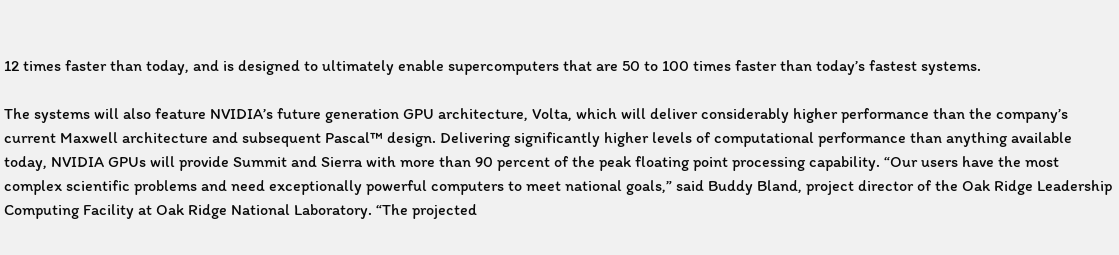12 times faster than today, and is designed to ultimately enable supercomputers that are 50 to 100 times faster than today’s fastest systems.

The systems will also feature NVIDIA’s future generation GPU architecture, Volta, which will deliver considerably higher performance than the company’s current Maxwell architecture and subsequent Pascal™ design. Delivering significantly higher levels of computational performance than anything available today, NVIDIA GPUs will provide Summit and Sierra with more than 90 percent of the peak floating point processing capability. “Our users have the most complex scientific problems and need exceptionally powerful computers to meet national goals,” said Buddy Bland, project director of the Oak Ridge Leadership Computing Facility at Oak Ridge National Laboratory. “The projected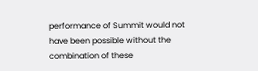performance of Summit would not have been possible without the combination of these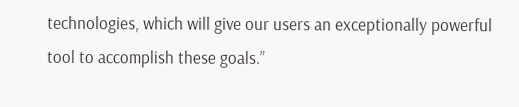technologies, which will give our users an exceptionally powerful tool to accomplish these goals.”